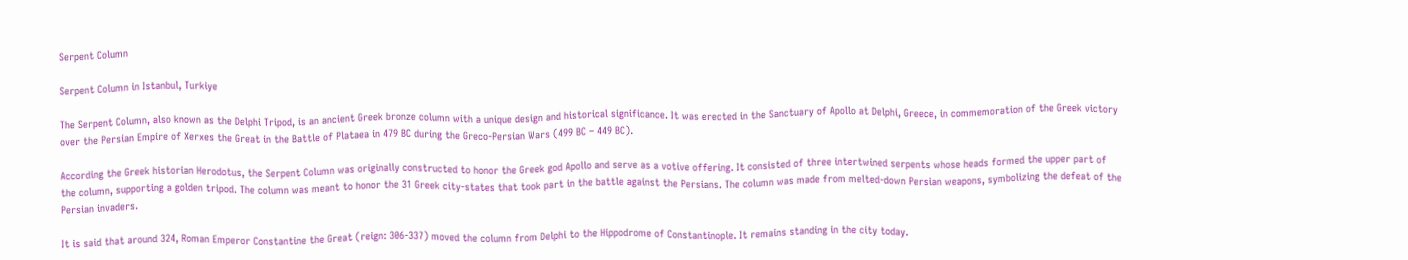Serpent Column

Serpent Column in Istanbul, Turkiye

The Serpent Column, also known as the Delphi Tripod, is an ancient Greek bronze column with a unique design and historical significance. It was erected in the Sanctuary of Apollo at Delphi, Greece, in commemoration of the Greek victory over the Persian Empire of Xerxes the Great in the Battle of Plataea in 479 BC during the Greco-Persian Wars (499 BC – 449 BC).

According the Greek historian Herodotus, the Serpent Column was originally constructed to honor the Greek god Apollo and serve as a votive offering. It consisted of three intertwined serpents whose heads formed the upper part of the column, supporting a golden tripod. The column was meant to honor the 31 Greek city-states that took part in the battle against the Persians. The column was made from melted-down Persian weapons, symbolizing the defeat of the Persian invaders.

It is said that around 324, Roman Emperor Constantine the Great (reign: 306-337) moved the column from Delphi to the Hippodrome of Constantinople. It remains standing in the city today.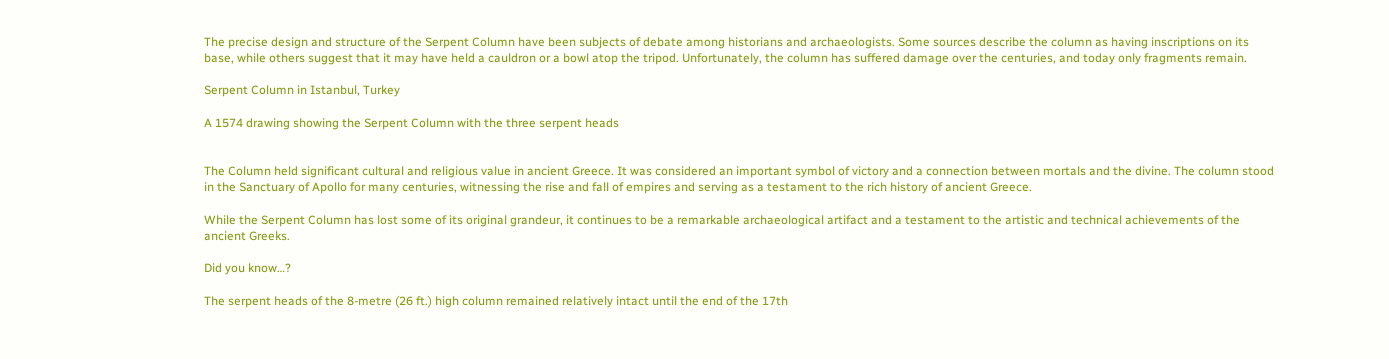The precise design and structure of the Serpent Column have been subjects of debate among historians and archaeologists. Some sources describe the column as having inscriptions on its base, while others suggest that it may have held a cauldron or a bowl atop the tripod. Unfortunately, the column has suffered damage over the centuries, and today only fragments remain.

Serpent Column in Istanbul, Turkey

A 1574 drawing showing the Serpent Column with the three serpent heads


The Column held significant cultural and religious value in ancient Greece. It was considered an important symbol of victory and a connection between mortals and the divine. The column stood in the Sanctuary of Apollo for many centuries, witnessing the rise and fall of empires and serving as a testament to the rich history of ancient Greece.

While the Serpent Column has lost some of its original grandeur, it continues to be a remarkable archaeological artifact and a testament to the artistic and technical achievements of the ancient Greeks.

Did you know…?

The serpent heads of the 8-metre (26 ft.) high column remained relatively intact until the end of the 17th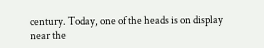century. Today, one of the heads is on display near the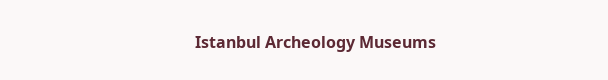Istanbul Archeology Museums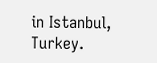in Istanbul, Turkey.